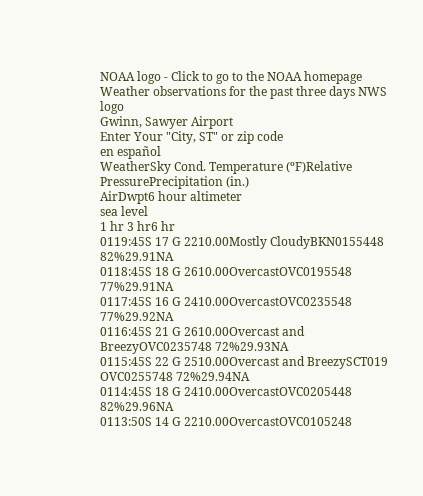NOAA logo - Click to go to the NOAA homepage Weather observations for the past three days NWS logo
Gwinn, Sawyer Airport
Enter Your "City, ST" or zip code
en español
WeatherSky Cond. Temperature (ºF)Relative
PressurePrecipitation (in.)
AirDwpt6 hour altimeter
sea level
1 hr 3 hr6 hr
0119:45S 17 G 2210.00Mostly CloudyBKN0155448 82%29.91NA
0118:45S 18 G 2610.00OvercastOVC0195548 77%29.91NA
0117:45S 16 G 2410.00OvercastOVC0235548 77%29.92NA
0116:45S 21 G 2610.00Overcast and BreezyOVC0235748 72%29.93NA
0115:45S 22 G 2510.00Overcast and BreezySCT019 OVC0255748 72%29.94NA
0114:45S 18 G 2410.00OvercastOVC0205448 82%29.96NA
0113:50S 14 G 2210.00OvercastOVC0105248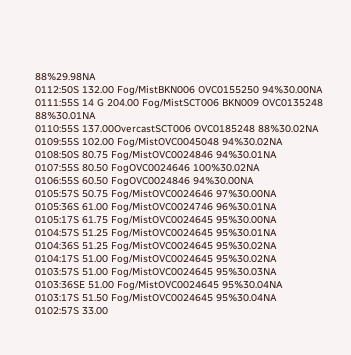88%29.98NA
0112:50S 132.00 Fog/MistBKN006 OVC0155250 94%30.00NA
0111:55S 14 G 204.00 Fog/MistSCT006 BKN009 OVC0135248 88%30.01NA
0110:55S 137.00OvercastSCT006 OVC0185248 88%30.02NA
0109:55S 102.00 Fog/MistOVC0045048 94%30.02NA
0108:50S 80.75 Fog/MistOVC0024846 94%30.01NA
0107:55S 80.50 FogOVC0024646 100%30.02NA
0106:55S 60.50 FogOVC0024846 94%30.00NA
0105:57S 50.75 Fog/MistOVC0024646 97%30.00NA
0105:36S 61.00 Fog/MistOVC0024746 96%30.01NA
0105:17S 61.75 Fog/MistOVC0024645 95%30.00NA
0104:57S 51.25 Fog/MistOVC0024645 95%30.01NA
0104:36S 51.25 Fog/MistOVC0024645 95%30.02NA
0104:17S 51.00 Fog/MistOVC0024645 95%30.02NA
0103:57S 51.00 Fog/MistOVC0024645 95%30.03NA
0103:36SE 51.00 Fog/MistOVC0024645 95%30.04NA
0103:17S 51.50 Fog/MistOVC0024645 95%30.04NA
0102:57S 33.00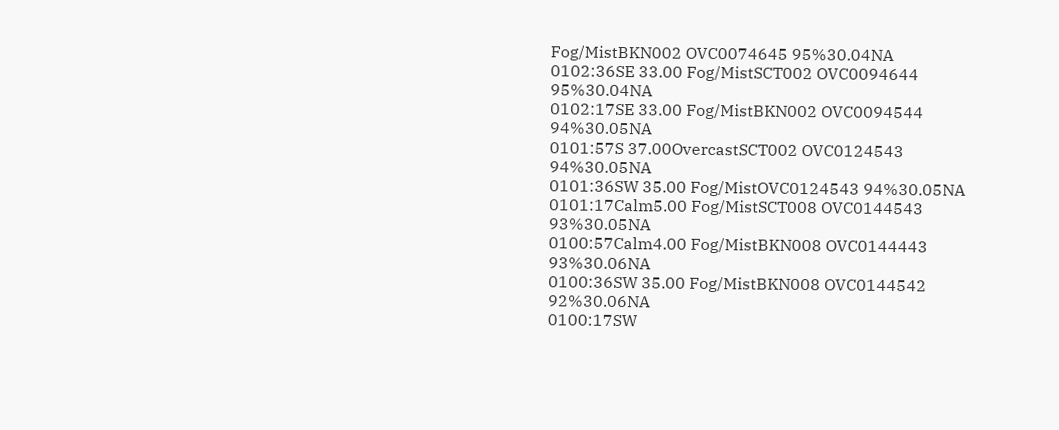Fog/MistBKN002 OVC0074645 95%30.04NA
0102:36SE 33.00 Fog/MistSCT002 OVC0094644 95%30.04NA
0102:17SE 33.00 Fog/MistBKN002 OVC0094544 94%30.05NA
0101:57S 37.00OvercastSCT002 OVC0124543 94%30.05NA
0101:36SW 35.00 Fog/MistOVC0124543 94%30.05NA
0101:17Calm5.00 Fog/MistSCT008 OVC0144543 93%30.05NA
0100:57Calm4.00 Fog/MistBKN008 OVC0144443 93%30.06NA
0100:36SW 35.00 Fog/MistBKN008 OVC0144542 92%30.06NA
0100:17SW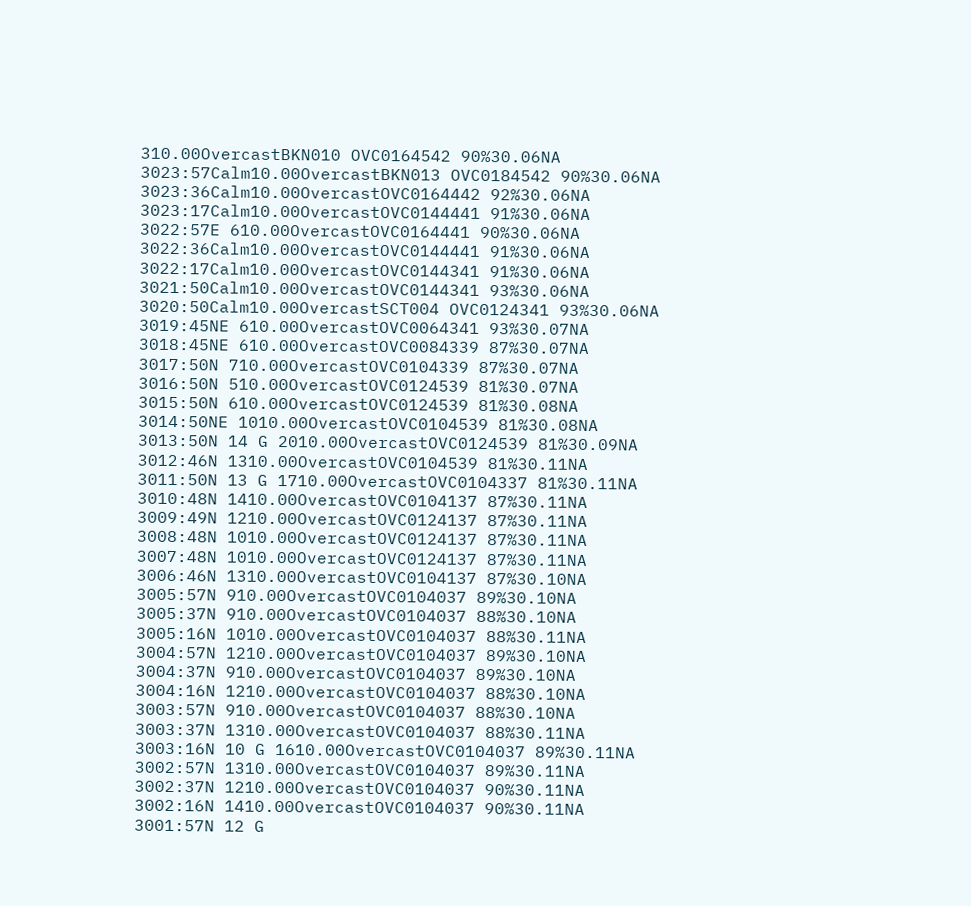310.00OvercastBKN010 OVC0164542 90%30.06NA
3023:57Calm10.00OvercastBKN013 OVC0184542 90%30.06NA
3023:36Calm10.00OvercastOVC0164442 92%30.06NA
3023:17Calm10.00OvercastOVC0144441 91%30.06NA
3022:57E 610.00OvercastOVC0164441 90%30.06NA
3022:36Calm10.00OvercastOVC0144441 91%30.06NA
3022:17Calm10.00OvercastOVC0144341 91%30.06NA
3021:50Calm10.00OvercastOVC0144341 93%30.06NA
3020:50Calm10.00OvercastSCT004 OVC0124341 93%30.06NA
3019:45NE 610.00OvercastOVC0064341 93%30.07NA
3018:45NE 610.00OvercastOVC0084339 87%30.07NA
3017:50N 710.00OvercastOVC0104339 87%30.07NA
3016:50N 510.00OvercastOVC0124539 81%30.07NA
3015:50N 610.00OvercastOVC0124539 81%30.08NA
3014:50NE 1010.00OvercastOVC0104539 81%30.08NA
3013:50N 14 G 2010.00OvercastOVC0124539 81%30.09NA
3012:46N 1310.00OvercastOVC0104539 81%30.11NA
3011:50N 13 G 1710.00OvercastOVC0104337 81%30.11NA
3010:48N 1410.00OvercastOVC0104137 87%30.11NA
3009:49N 1210.00OvercastOVC0124137 87%30.11NA
3008:48N 1010.00OvercastOVC0124137 87%30.11NA
3007:48N 1010.00OvercastOVC0124137 87%30.11NA
3006:46N 1310.00OvercastOVC0104137 87%30.10NA
3005:57N 910.00OvercastOVC0104037 89%30.10NA
3005:37N 910.00OvercastOVC0104037 88%30.10NA
3005:16N 1010.00OvercastOVC0104037 88%30.11NA
3004:57N 1210.00OvercastOVC0104037 89%30.10NA
3004:37N 910.00OvercastOVC0104037 89%30.10NA
3004:16N 1210.00OvercastOVC0104037 88%30.10NA
3003:57N 910.00OvercastOVC0104037 88%30.10NA
3003:37N 1310.00OvercastOVC0104037 88%30.11NA
3003:16N 10 G 1610.00OvercastOVC0104037 89%30.11NA
3002:57N 1310.00OvercastOVC0104037 89%30.11NA
3002:37N 1210.00OvercastOVC0104037 90%30.11NA
3002:16N 1410.00OvercastOVC0104037 90%30.11NA
3001:57N 12 G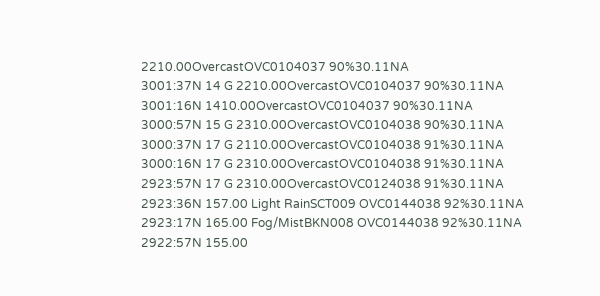2210.00OvercastOVC0104037 90%30.11NA
3001:37N 14 G 2210.00OvercastOVC0104037 90%30.11NA
3001:16N 1410.00OvercastOVC0104037 90%30.11NA
3000:57N 15 G 2310.00OvercastOVC0104038 90%30.11NA
3000:37N 17 G 2110.00OvercastOVC0104038 91%30.11NA
3000:16N 17 G 2310.00OvercastOVC0104038 91%30.11NA
2923:57N 17 G 2310.00OvercastOVC0124038 91%30.11NA
2923:36N 157.00 Light RainSCT009 OVC0144038 92%30.11NA
2923:17N 165.00 Fog/MistBKN008 OVC0144038 92%30.11NA
2922:57N 155.00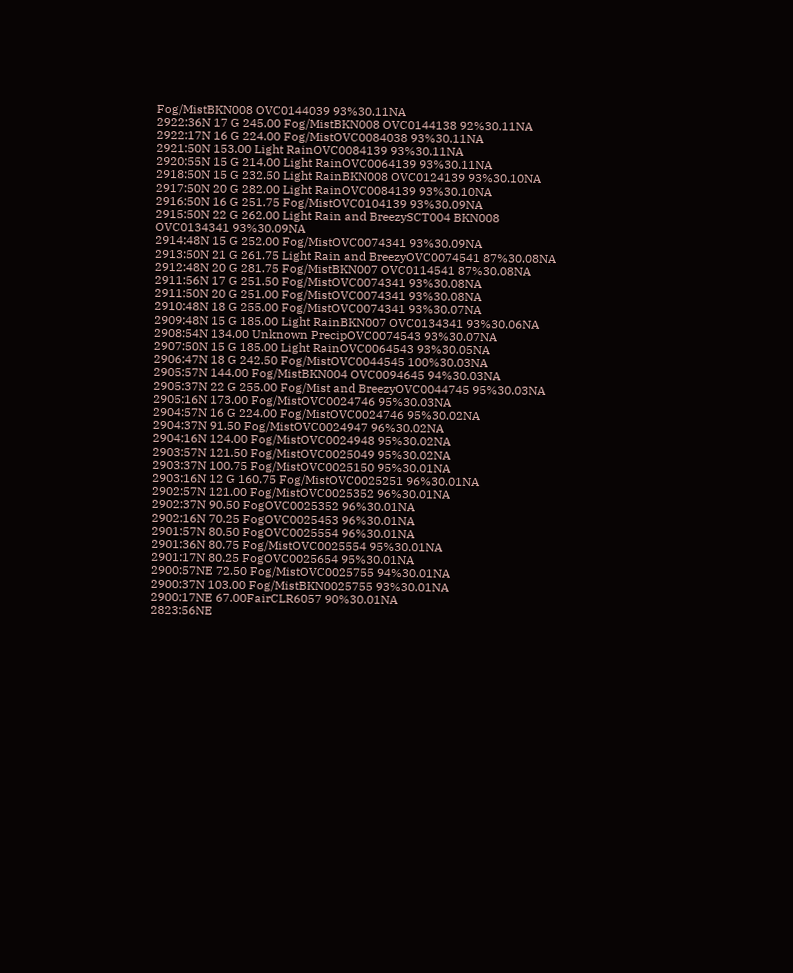Fog/MistBKN008 OVC0144039 93%30.11NA
2922:36N 17 G 245.00 Fog/MistBKN008 OVC0144138 92%30.11NA
2922:17N 16 G 224.00 Fog/MistOVC0084038 93%30.11NA
2921:50N 153.00 Light RainOVC0084139 93%30.11NA
2920:55N 15 G 214.00 Light RainOVC0064139 93%30.11NA
2918:50N 15 G 232.50 Light RainBKN008 OVC0124139 93%30.10NA
2917:50N 20 G 282.00 Light RainOVC0084139 93%30.10NA
2916:50N 16 G 251.75 Fog/MistOVC0104139 93%30.09NA
2915:50N 22 G 262.00 Light Rain and BreezySCT004 BKN008 OVC0134341 93%30.09NA
2914:48N 15 G 252.00 Fog/MistOVC0074341 93%30.09NA
2913:50N 21 G 261.75 Light Rain and BreezyOVC0074541 87%30.08NA
2912:48N 20 G 281.75 Fog/MistBKN007 OVC0114541 87%30.08NA
2911:56N 17 G 251.50 Fog/MistOVC0074341 93%30.08NA
2911:50N 20 G 251.00 Fog/MistOVC0074341 93%30.08NA
2910:48N 18 G 255.00 Fog/MistOVC0074341 93%30.07NA
2909:48N 15 G 185.00 Light RainBKN007 OVC0134341 93%30.06NA
2908:54N 134.00 Unknown PrecipOVC0074543 93%30.07NA
2907:50N 15 G 185.00 Light RainOVC0064543 93%30.05NA
2906:47N 18 G 242.50 Fog/MistOVC0044545 100%30.03NA
2905:57N 144.00 Fog/MistBKN004 OVC0094645 94%30.03NA
2905:37N 22 G 255.00 Fog/Mist and BreezyOVC0044745 95%30.03NA
2905:16N 173.00 Fog/MistOVC0024746 95%30.03NA
2904:57N 16 G 224.00 Fog/MistOVC0024746 95%30.02NA
2904:37N 91.50 Fog/MistOVC0024947 96%30.02NA
2904:16N 124.00 Fog/MistOVC0024948 95%30.02NA
2903:57N 121.50 Fog/MistOVC0025049 95%30.02NA
2903:37N 100.75 Fog/MistOVC0025150 95%30.01NA
2903:16N 12 G 160.75 Fog/MistOVC0025251 96%30.01NA
2902:57N 121.00 Fog/MistOVC0025352 96%30.01NA
2902:37N 90.50 FogOVC0025352 96%30.01NA
2902:16N 70.25 FogOVC0025453 96%30.01NA
2901:57N 80.50 FogOVC0025554 96%30.01NA
2901:36N 80.75 Fog/MistOVC0025554 95%30.01NA
2901:17N 80.25 FogOVC0025654 95%30.01NA
2900:57NE 72.50 Fog/MistOVC0025755 94%30.01NA
2900:37N 103.00 Fog/MistBKN0025755 93%30.01NA
2900:17NE 67.00FairCLR6057 90%30.01NA
2823:56NE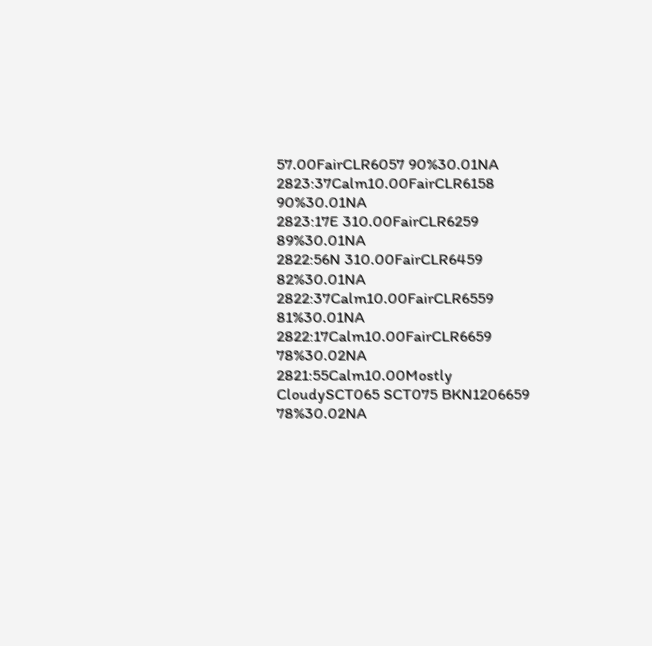57.00FairCLR6057 90%30.01NA
2823:37Calm10.00FairCLR6158 90%30.01NA
2823:17E 310.00FairCLR6259 89%30.01NA
2822:56N 310.00FairCLR6459 82%30.01NA
2822:37Calm10.00FairCLR6559 81%30.01NA
2822:17Calm10.00FairCLR6659 78%30.02NA
2821:55Calm10.00Mostly CloudySCT065 SCT075 BKN1206659 78%30.02NA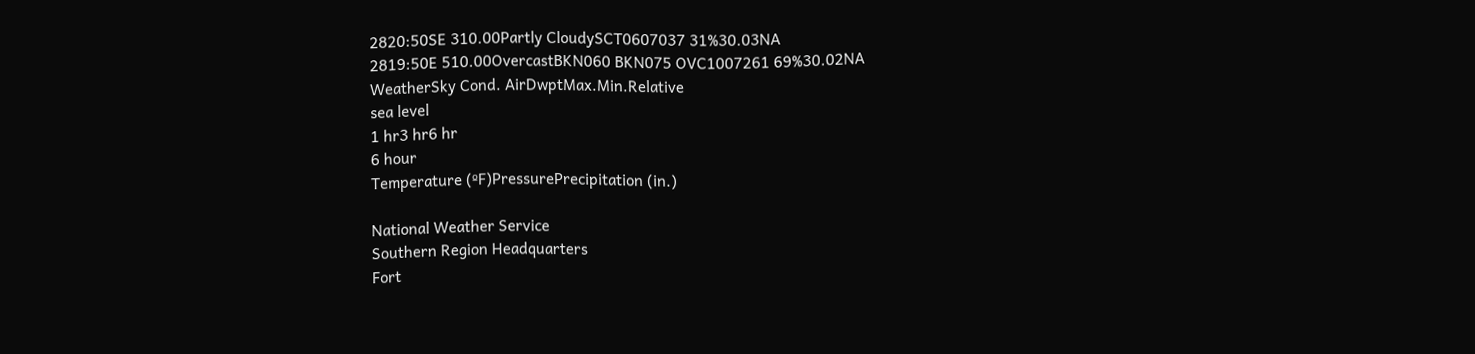2820:50SE 310.00Partly CloudySCT0607037 31%30.03NA
2819:50E 510.00OvercastBKN060 BKN075 OVC1007261 69%30.02NA
WeatherSky Cond. AirDwptMax.Min.Relative
sea level
1 hr3 hr6 hr
6 hour
Temperature (ºF)PressurePrecipitation (in.)

National Weather Service
Southern Region Headquarters
Fort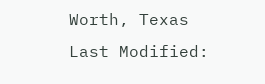Worth, Texas
Last Modified: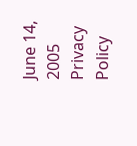June 14, 2005
Privacy Policy